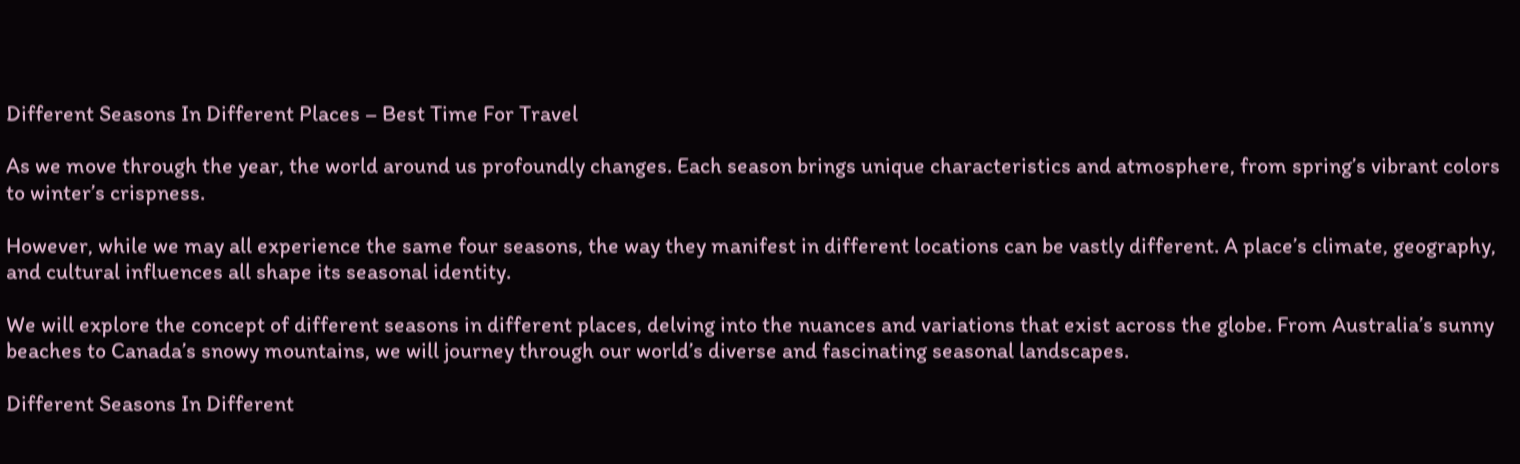Different Seasons In Different Places – Best Time For Travel

As we move through the year, the world around us profoundly changes. Each season brings unique characteristics and atmosphere, from spring’s vibrant colors to winter’s crispness.

However, while we may all experience the same four seasons, the way they manifest in different locations can be vastly different. A place’s climate, geography, and cultural influences all shape its seasonal identity.

We will explore the concept of different seasons in different places, delving into the nuances and variations that exist across the globe. From Australia’s sunny beaches to Canada’s snowy mountains, we will journey through our world’s diverse and fascinating seasonal landscapes.

Different Seasons In Different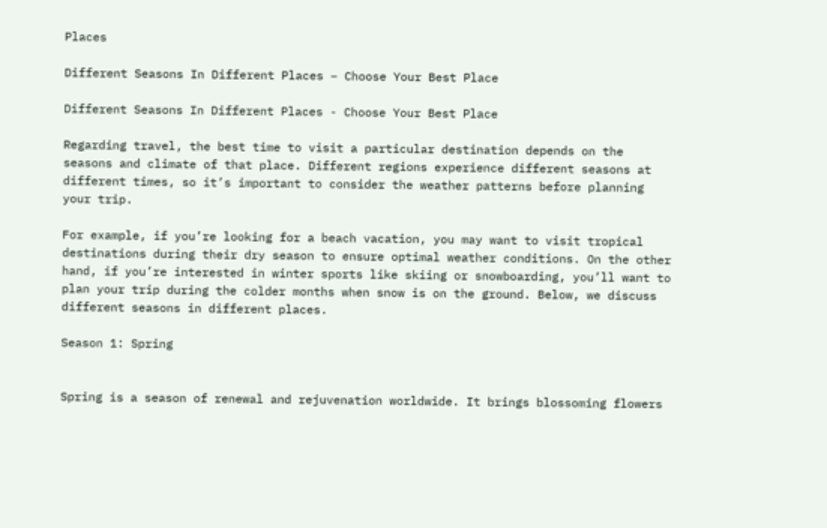Places

Different Seasons In Different Places – Choose Your Best Place

Different Seasons In Different Places - Choose Your Best Place

Regarding travel, the best time to visit a particular destination depends on the seasons and climate of that place. Different regions experience different seasons at different times, so it’s important to consider the weather patterns before planning your trip.

For example, if you’re looking for a beach vacation, you may want to visit tropical destinations during their dry season to ensure optimal weather conditions. On the other hand, if you’re interested in winter sports like skiing or snowboarding, you’ll want to plan your trip during the colder months when snow is on the ground. Below, we discuss different seasons in different places.

Season 1: Spring


Spring is a season of renewal and rejuvenation worldwide. It brings blossoming flowers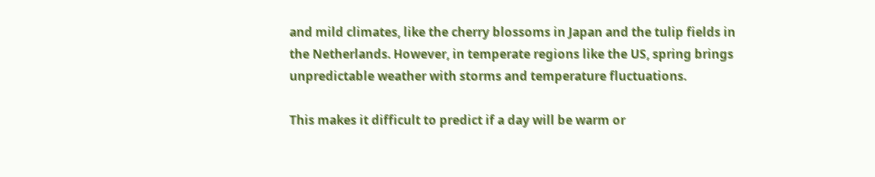and mild climates, like the cherry blossoms in Japan and the tulip fields in the Netherlands. However, in temperate regions like the US, spring brings unpredictable weather with storms and temperature fluctuations.

This makes it difficult to predict if a day will be warm or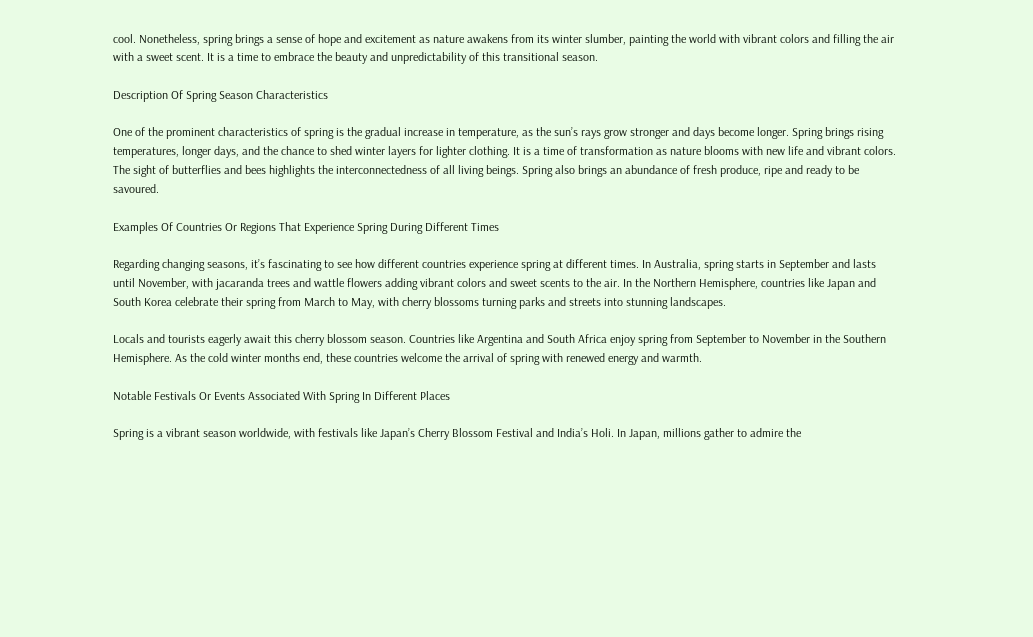cool. Nonetheless, spring brings a sense of hope and excitement as nature awakens from its winter slumber, painting the world with vibrant colors and filling the air with a sweet scent. It is a time to embrace the beauty and unpredictability of this transitional season.

Description Of Spring Season Characteristics

One of the prominent characteristics of spring is the gradual increase in temperature, as the sun’s rays grow stronger and days become longer. Spring brings rising temperatures, longer days, and the chance to shed winter layers for lighter clothing. It is a time of transformation as nature blooms with new life and vibrant colors. The sight of butterflies and bees highlights the interconnectedness of all living beings. Spring also brings an abundance of fresh produce, ripe and ready to be savoured.

Examples Of Countries Or Regions That Experience Spring During Different Times

Regarding changing seasons, it’s fascinating to see how different countries experience spring at different times. In Australia, spring starts in September and lasts until November, with jacaranda trees and wattle flowers adding vibrant colors and sweet scents to the air. In the Northern Hemisphere, countries like Japan and South Korea celebrate their spring from March to May, with cherry blossoms turning parks and streets into stunning landscapes.

Locals and tourists eagerly await this cherry blossom season. Countries like Argentina and South Africa enjoy spring from September to November in the Southern Hemisphere. As the cold winter months end, these countries welcome the arrival of spring with renewed energy and warmth.

Notable Festivals Or Events Associated With Spring In Different Places

Spring is a vibrant season worldwide, with festivals like Japan’s Cherry Blossom Festival and India’s Holi. In Japan, millions gather to admire the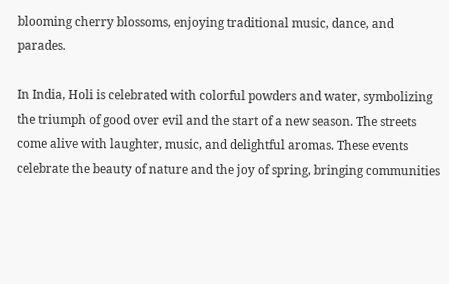blooming cherry blossoms, enjoying traditional music, dance, and parades.

In India, Holi is celebrated with colorful powders and water, symbolizing the triumph of good over evil and the start of a new season. The streets come alive with laughter, music, and delightful aromas. These events celebrate the beauty of nature and the joy of spring, bringing communities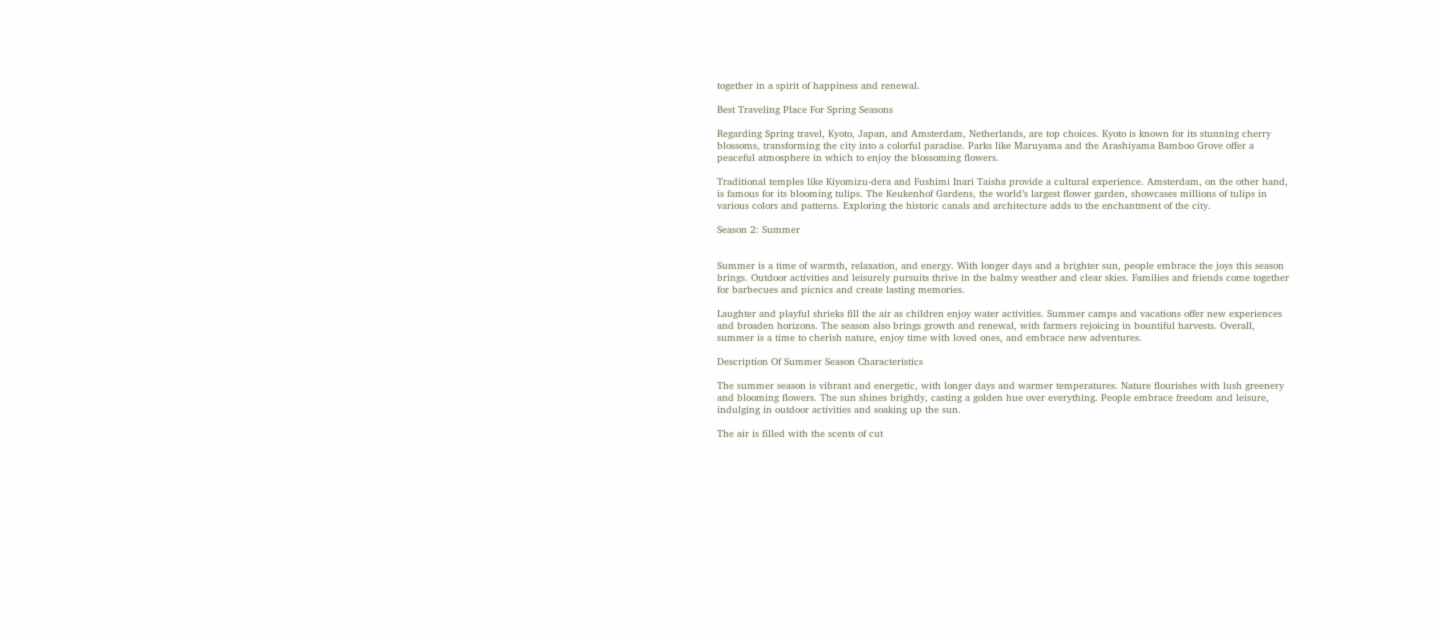together in a spirit of happiness and renewal.

Best Traveling Place For Spring Seasons

Regarding Spring travel, Kyoto, Japan, and Amsterdam, Netherlands, are top choices. Kyoto is known for its stunning cherry blossoms, transforming the city into a colorful paradise. Parks like Maruyama and the Arashiyama Bamboo Grove offer a peaceful atmosphere in which to enjoy the blossoming flowers.

Traditional temples like Kiyomizu-dera and Fushimi Inari Taisha provide a cultural experience. Amsterdam, on the other hand, is famous for its blooming tulips. The Keukenhof Gardens, the world’s largest flower garden, showcases millions of tulips in various colors and patterns. Exploring the historic canals and architecture adds to the enchantment of the city.

Season 2: Summer


Summer is a time of warmth, relaxation, and energy. With longer days and a brighter sun, people embrace the joys this season brings. Outdoor activities and leisurely pursuits thrive in the balmy weather and clear skies. Families and friends come together for barbecues and picnics and create lasting memories.

Laughter and playful shrieks fill the air as children enjoy water activities. Summer camps and vacations offer new experiences and broaden horizons. The season also brings growth and renewal, with farmers rejoicing in bountiful harvests. Overall, summer is a time to cherish nature, enjoy time with loved ones, and embrace new adventures.

Description Of Summer Season Characteristics

The summer season is vibrant and energetic, with longer days and warmer temperatures. Nature flourishes with lush greenery and blooming flowers. The sun shines brightly, casting a golden hue over everything. People embrace freedom and leisure, indulging in outdoor activities and soaking up the sun.

The air is filled with the scents of cut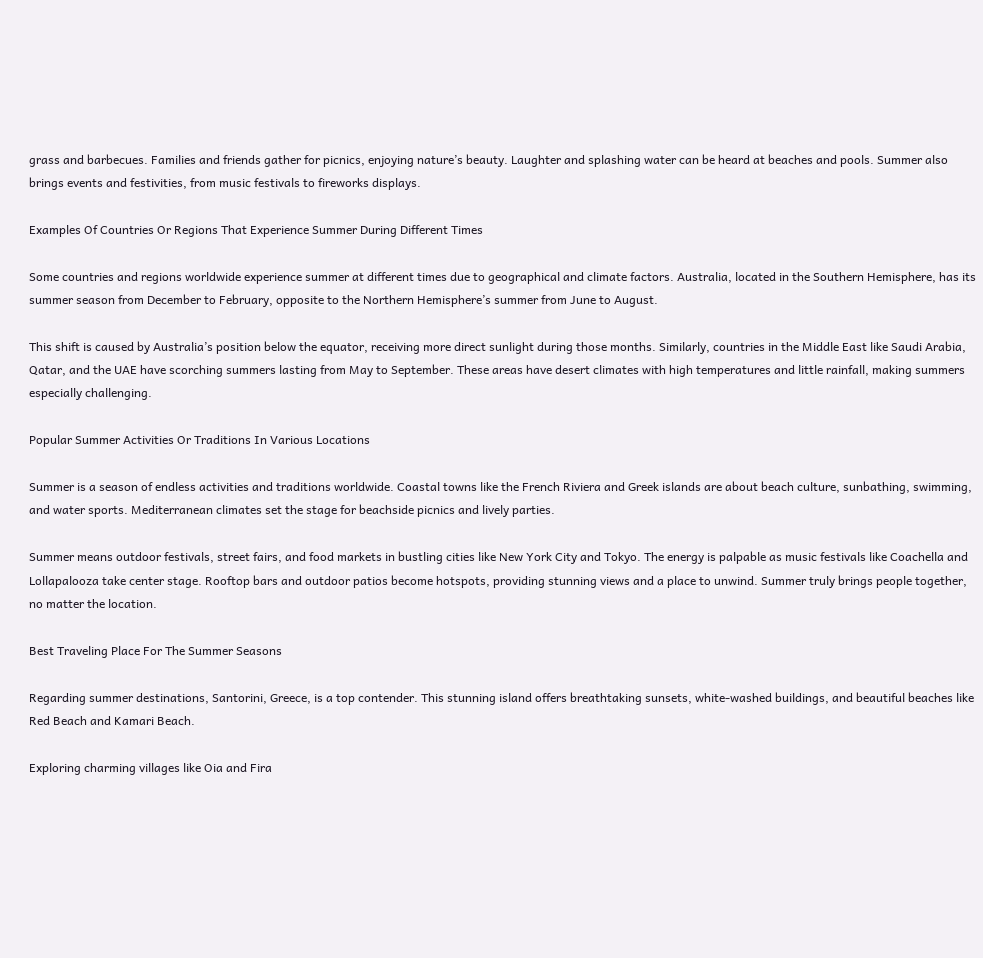grass and barbecues. Families and friends gather for picnics, enjoying nature’s beauty. Laughter and splashing water can be heard at beaches and pools. Summer also brings events and festivities, from music festivals to fireworks displays.

Examples Of Countries Or Regions That Experience Summer During Different Times

Some countries and regions worldwide experience summer at different times due to geographical and climate factors. Australia, located in the Southern Hemisphere, has its summer season from December to February, opposite to the Northern Hemisphere’s summer from June to August.

This shift is caused by Australia’s position below the equator, receiving more direct sunlight during those months. Similarly, countries in the Middle East like Saudi Arabia, Qatar, and the UAE have scorching summers lasting from May to September. These areas have desert climates with high temperatures and little rainfall, making summers especially challenging.

Popular Summer Activities Or Traditions In Various Locations

Summer is a season of endless activities and traditions worldwide. Coastal towns like the French Riviera and Greek islands are about beach culture, sunbathing, swimming, and water sports. Mediterranean climates set the stage for beachside picnics and lively parties.

Summer means outdoor festivals, street fairs, and food markets in bustling cities like New York City and Tokyo. The energy is palpable as music festivals like Coachella and Lollapalooza take center stage. Rooftop bars and outdoor patios become hotspots, providing stunning views and a place to unwind. Summer truly brings people together, no matter the location.

Best Traveling Place For The Summer Seasons

Regarding summer destinations, Santorini, Greece, is a top contender. This stunning island offers breathtaking sunsets, white-washed buildings, and beautiful beaches like Red Beach and Kamari Beach.

Exploring charming villages like Oia and Fira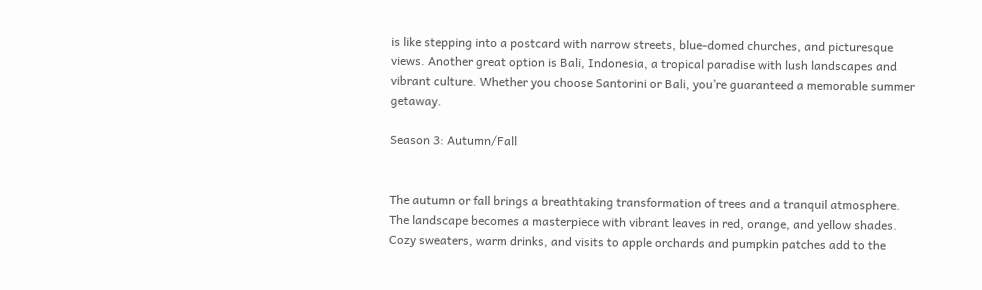is like stepping into a postcard with narrow streets, blue-domed churches, and picturesque views. Another great option is Bali, Indonesia, a tropical paradise with lush landscapes and vibrant culture. Whether you choose Santorini or Bali, you’re guaranteed a memorable summer getaway.

Season 3: Autumn/Fall


The autumn or fall brings a breathtaking transformation of trees and a tranquil atmosphere. The landscape becomes a masterpiece with vibrant leaves in red, orange, and yellow shades. Cozy sweaters, warm drinks, and visits to apple orchards and pumpkin patches add to the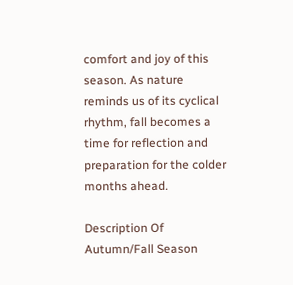comfort and joy of this season. As nature reminds us of its cyclical rhythm, fall becomes a time for reflection and preparation for the colder months ahead.

Description Of Autumn/Fall Season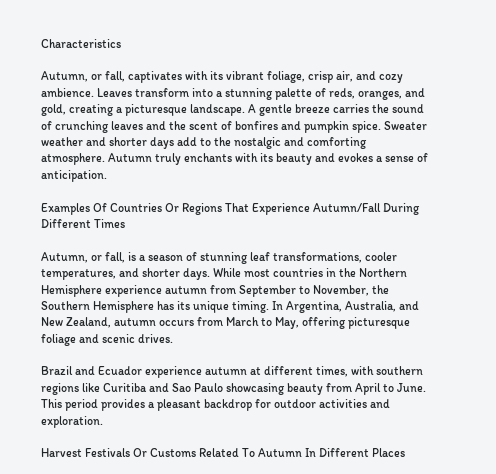Characteristics

Autumn, or fall, captivates with its vibrant foliage, crisp air, and cozy ambience. Leaves transform into a stunning palette of reds, oranges, and gold, creating a picturesque landscape. A gentle breeze carries the sound of crunching leaves and the scent of bonfires and pumpkin spice. Sweater weather and shorter days add to the nostalgic and comforting atmosphere. Autumn truly enchants with its beauty and evokes a sense of anticipation.

Examples Of Countries Or Regions That Experience Autumn/Fall During Different Times

Autumn, or fall, is a season of stunning leaf transformations, cooler temperatures, and shorter days. While most countries in the Northern Hemisphere experience autumn from September to November, the Southern Hemisphere has its unique timing. In Argentina, Australia, and New Zealand, autumn occurs from March to May, offering picturesque foliage and scenic drives.

Brazil and Ecuador experience autumn at different times, with southern regions like Curitiba and Sao Paulo showcasing beauty from April to June. This period provides a pleasant backdrop for outdoor activities and exploration.

Harvest Festivals Or Customs Related To Autumn In Different Places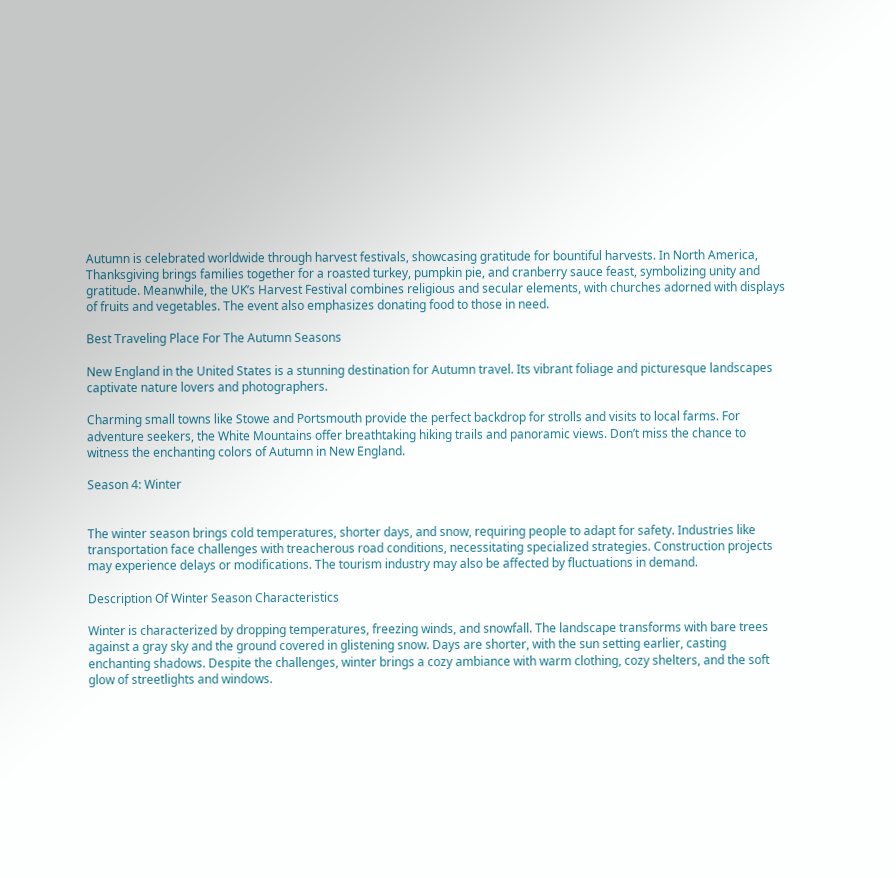Autumn is celebrated worldwide through harvest festivals, showcasing gratitude for bountiful harvests. In North America, Thanksgiving brings families together for a roasted turkey, pumpkin pie, and cranberry sauce feast, symbolizing unity and gratitude. Meanwhile, the UK’s Harvest Festival combines religious and secular elements, with churches adorned with displays of fruits and vegetables. The event also emphasizes donating food to those in need.

Best Traveling Place For The Autumn Seasons

New England in the United States is a stunning destination for Autumn travel. Its vibrant foliage and picturesque landscapes captivate nature lovers and photographers.

Charming small towns like Stowe and Portsmouth provide the perfect backdrop for strolls and visits to local farms. For adventure seekers, the White Mountains offer breathtaking hiking trails and panoramic views. Don’t miss the chance to witness the enchanting colors of Autumn in New England.

Season 4: Winter


The winter season brings cold temperatures, shorter days, and snow, requiring people to adapt for safety. Industries like transportation face challenges with treacherous road conditions, necessitating specialized strategies. Construction projects may experience delays or modifications. The tourism industry may also be affected by fluctuations in demand.

Description Of Winter Season Characteristics

Winter is characterized by dropping temperatures, freezing winds, and snowfall. The landscape transforms with bare trees against a gray sky and the ground covered in glistening snow. Days are shorter, with the sun setting earlier, casting enchanting shadows. Despite the challenges, winter brings a cozy ambiance with warm clothing, cozy shelters, and the soft glow of streetlights and windows.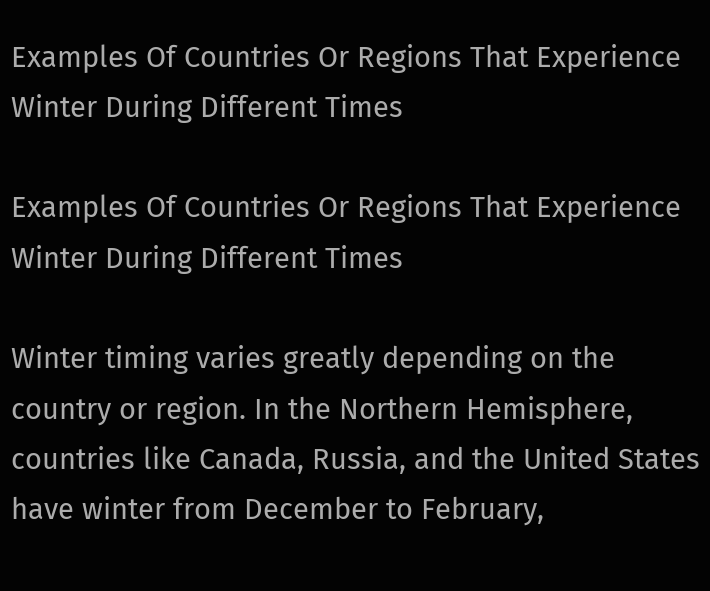Examples Of Countries Or Regions That Experience Winter During Different Times

Examples Of Countries Or Regions That Experience Winter During Different Times

Winter timing varies greatly depending on the country or region. In the Northern Hemisphere, countries like Canada, Russia, and the United States have winter from December to February,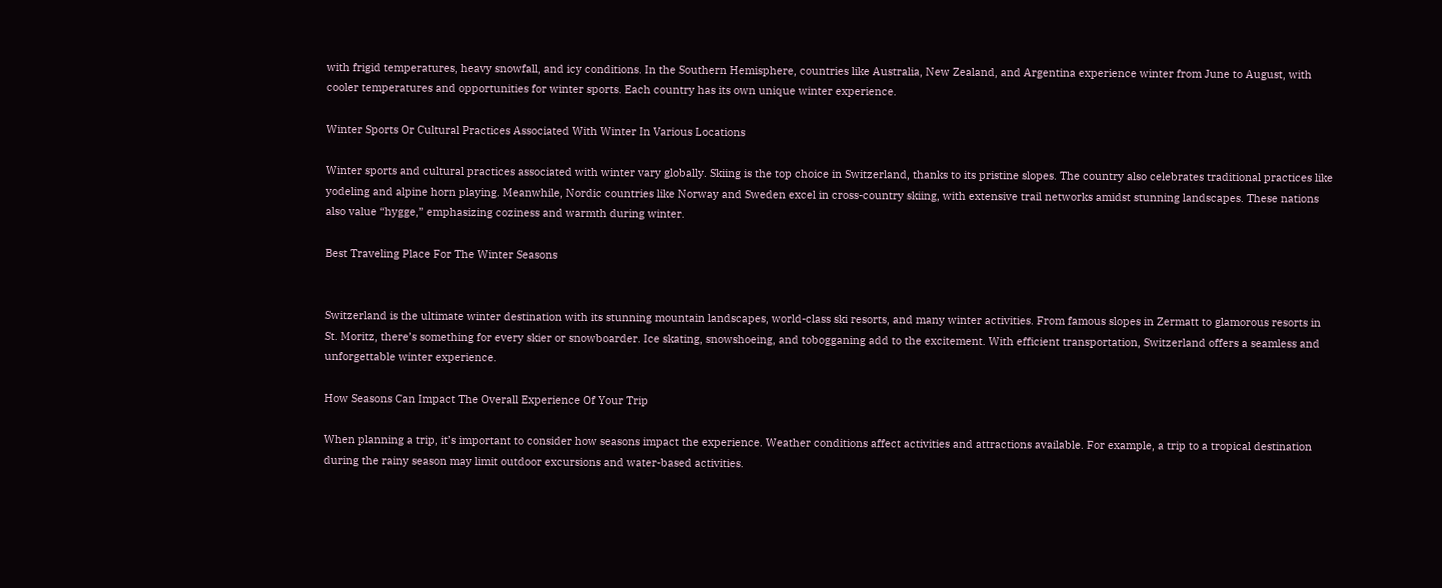with frigid temperatures, heavy snowfall, and icy conditions. In the Southern Hemisphere, countries like Australia, New Zealand, and Argentina experience winter from June to August, with cooler temperatures and opportunities for winter sports. Each country has its own unique winter experience.

Winter Sports Or Cultural Practices Associated With Winter In Various Locations

Winter sports and cultural practices associated with winter vary globally. Skiing is the top choice in Switzerland, thanks to its pristine slopes. The country also celebrates traditional practices like yodeling and alpine horn playing. Meanwhile, Nordic countries like Norway and Sweden excel in cross-country skiing, with extensive trail networks amidst stunning landscapes. These nations also value “hygge,” emphasizing coziness and warmth during winter.

Best Traveling Place For The Winter Seasons


Switzerland is the ultimate winter destination with its stunning mountain landscapes, world-class ski resorts, and many winter activities. From famous slopes in Zermatt to glamorous resorts in St. Moritz, there’s something for every skier or snowboarder. Ice skating, snowshoeing, and tobogganing add to the excitement. With efficient transportation, Switzerland offers a seamless and unforgettable winter experience.

How Seasons Can Impact The Overall Experience Of Your Trip

When planning a trip, it’s important to consider how seasons impact the experience. Weather conditions affect activities and attractions available. For example, a trip to a tropical destination during the rainy season may limit outdoor excursions and water-based activities.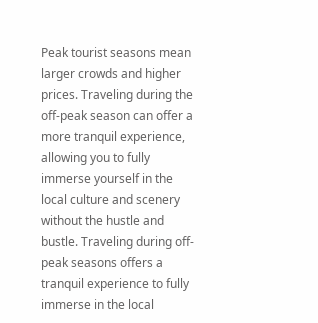Peak tourist seasons mean larger crowds and higher prices. Traveling during the off-peak season can offer a more tranquil experience, allowing you to fully immerse yourself in the local culture and scenery without the hustle and bustle. Traveling during off-peak seasons offers a tranquil experience to fully immerse in the local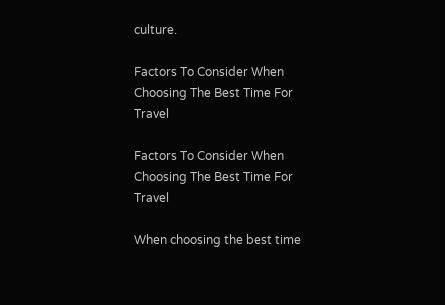culture.

Factors To Consider When Choosing The Best Time For Travel

Factors To Consider When Choosing The Best Time For Travel

When choosing the best time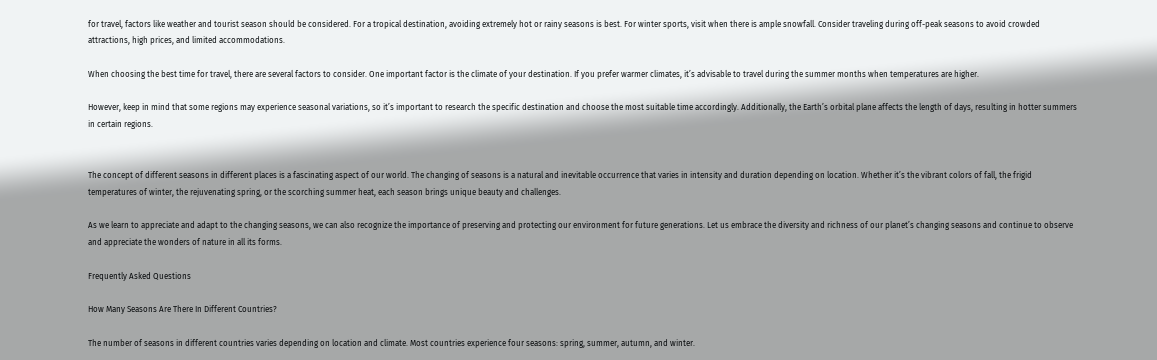for travel, factors like weather and tourist season should be considered. For a tropical destination, avoiding extremely hot or rainy seasons is best. For winter sports, visit when there is ample snowfall. Consider traveling during off-peak seasons to avoid crowded attractions, high prices, and limited accommodations.

When choosing the best time for travel, there are several factors to consider. One important factor is the climate of your destination. If you prefer warmer climates, it’s advisable to travel during the summer months when temperatures are higher.

However, keep in mind that some regions may experience seasonal variations, so it’s important to research the specific destination and choose the most suitable time accordingly. Additionally, the Earth’s orbital plane affects the length of days, resulting in hotter summers in certain regions.


The concept of different seasons in different places is a fascinating aspect of our world. The changing of seasons is a natural and inevitable occurrence that varies in intensity and duration depending on location. Whether it’s the vibrant colors of fall, the frigid temperatures of winter, the rejuvenating spring, or the scorching summer heat, each season brings unique beauty and challenges.

As we learn to appreciate and adapt to the changing seasons, we can also recognize the importance of preserving and protecting our environment for future generations. Let us embrace the diversity and richness of our planet’s changing seasons and continue to observe and appreciate the wonders of nature in all its forms.

Frequently Asked Questions

How Many Seasons Are There In Different Countries?

The number of seasons in different countries varies depending on location and climate. Most countries experience four seasons: spring, summer, autumn, and winter.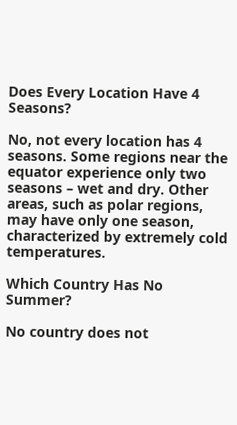Does Every Location Have 4 Seasons?

No, not every location has 4 seasons. Some regions near the equator experience only two seasons – wet and dry. Other areas, such as polar regions, may have only one season, characterized by extremely cold temperatures.

Which Country Has No Summer?

No country does not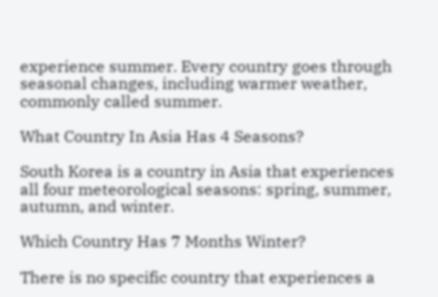experience summer. Every country goes through seasonal changes, including warmer weather, commonly called summer.

What Country In Asia Has 4 Seasons?

South Korea is a country in Asia that experiences all four meteorological seasons: spring, summer, autumn, and winter.

Which Country Has 7 Months Winter?

There is no specific country that experiences a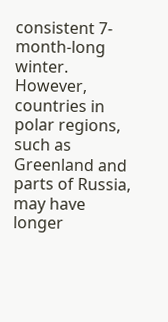consistent 7-month-long winter. However, countries in polar regions, such as Greenland and parts of Russia, may have longer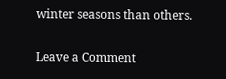winter seasons than others.

Leave a Comment